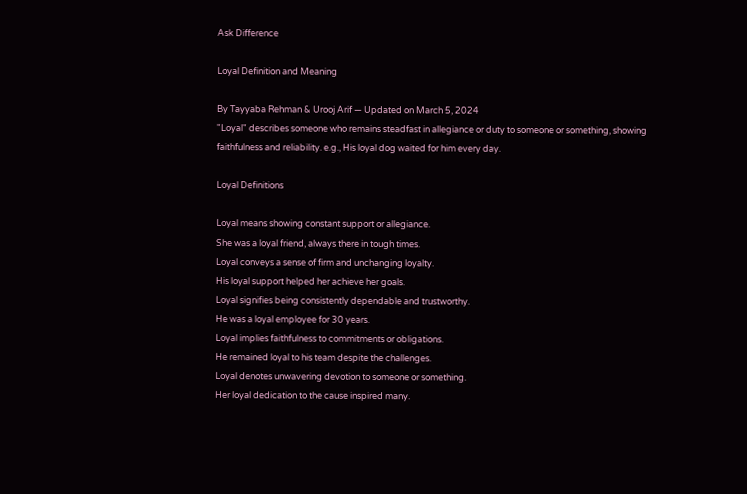Ask Difference

Loyal Definition and Meaning

By Tayyaba Rehman & Urooj Arif — Updated on March 5, 2024
"Loyal" describes someone who remains steadfast in allegiance or duty to someone or something, showing faithfulness and reliability. e.g., His loyal dog waited for him every day.

Loyal Definitions

Loyal means showing constant support or allegiance.
She was a loyal friend, always there in tough times.
Loyal conveys a sense of firm and unchanging loyalty.
His loyal support helped her achieve her goals.
Loyal signifies being consistently dependable and trustworthy.
He was a loyal employee for 30 years.
Loyal implies faithfulness to commitments or obligations.
He remained loyal to his team despite the challenges.
Loyal denotes unwavering devotion to someone or something.
Her loyal dedication to the cause inspired many.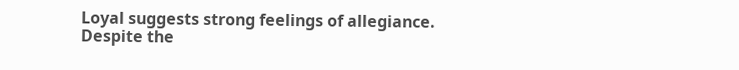Loyal suggests strong feelings of allegiance.
Despite the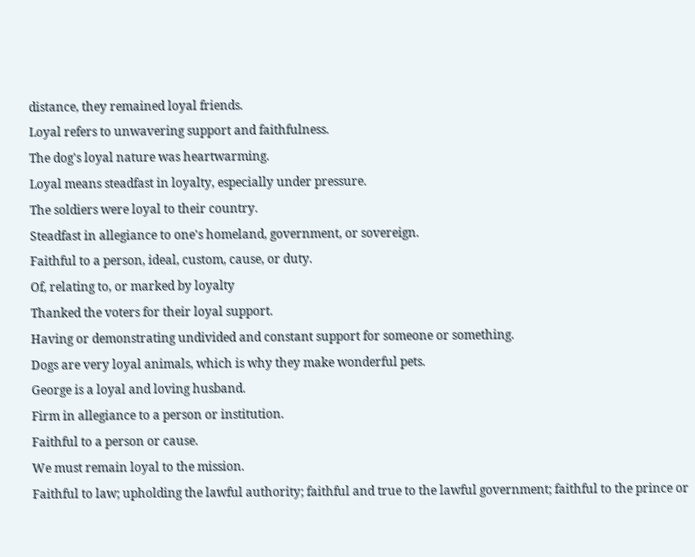distance, they remained loyal friends.
Loyal refers to unwavering support and faithfulness.
The dog's loyal nature was heartwarming.
Loyal means steadfast in loyalty, especially under pressure.
The soldiers were loyal to their country.
Steadfast in allegiance to one's homeland, government, or sovereign.
Faithful to a person, ideal, custom, cause, or duty.
Of, relating to, or marked by loyalty
Thanked the voters for their loyal support.
Having or demonstrating undivided and constant support for someone or something.
Dogs are very loyal animals, which is why they make wonderful pets.
George is a loyal and loving husband.
Firm in allegiance to a person or institution.
Faithful to a person or cause.
We must remain loyal to the mission.
Faithful to law; upholding the lawful authority; faithful and true to the lawful government; faithful to the prince or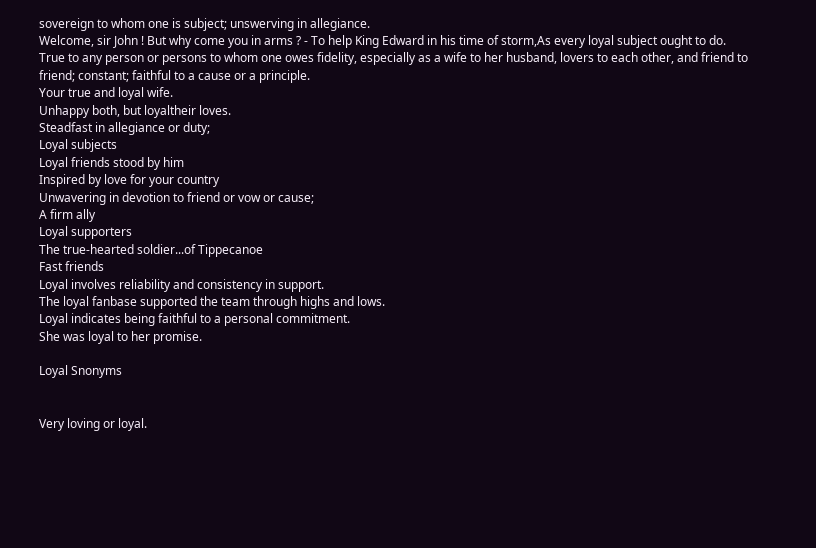sovereign to whom one is subject; unswerving in allegiance.
Welcome, sir John ! But why come you in arms ? - To help King Edward in his time of storm,As every loyal subject ought to do.
True to any person or persons to whom one owes fidelity, especially as a wife to her husband, lovers to each other, and friend to friend; constant; faithful to a cause or a principle.
Your true and loyal wife.
Unhappy both, but loyaltheir loves.
Steadfast in allegiance or duty;
Loyal subjects
Loyal friends stood by him
Inspired by love for your country
Unwavering in devotion to friend or vow or cause;
A firm ally
Loyal supporters
The true-hearted soldier...of Tippecanoe
Fast friends
Loyal involves reliability and consistency in support.
The loyal fanbase supported the team through highs and lows.
Loyal indicates being faithful to a personal commitment.
She was loyal to her promise.

Loyal Snonyms


Very loving or loyal.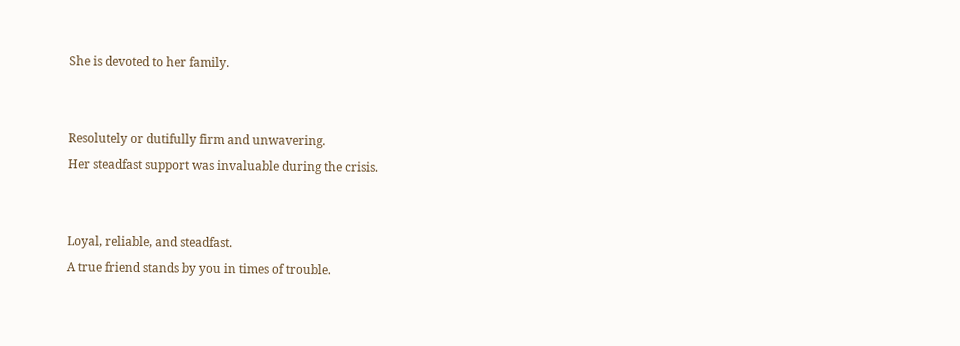She is devoted to her family.


Resolutely or dutifully firm and unwavering.
Her steadfast support was invaluable during the crisis.


Loyal, reliable, and steadfast.
A true friend stands by you in times of trouble.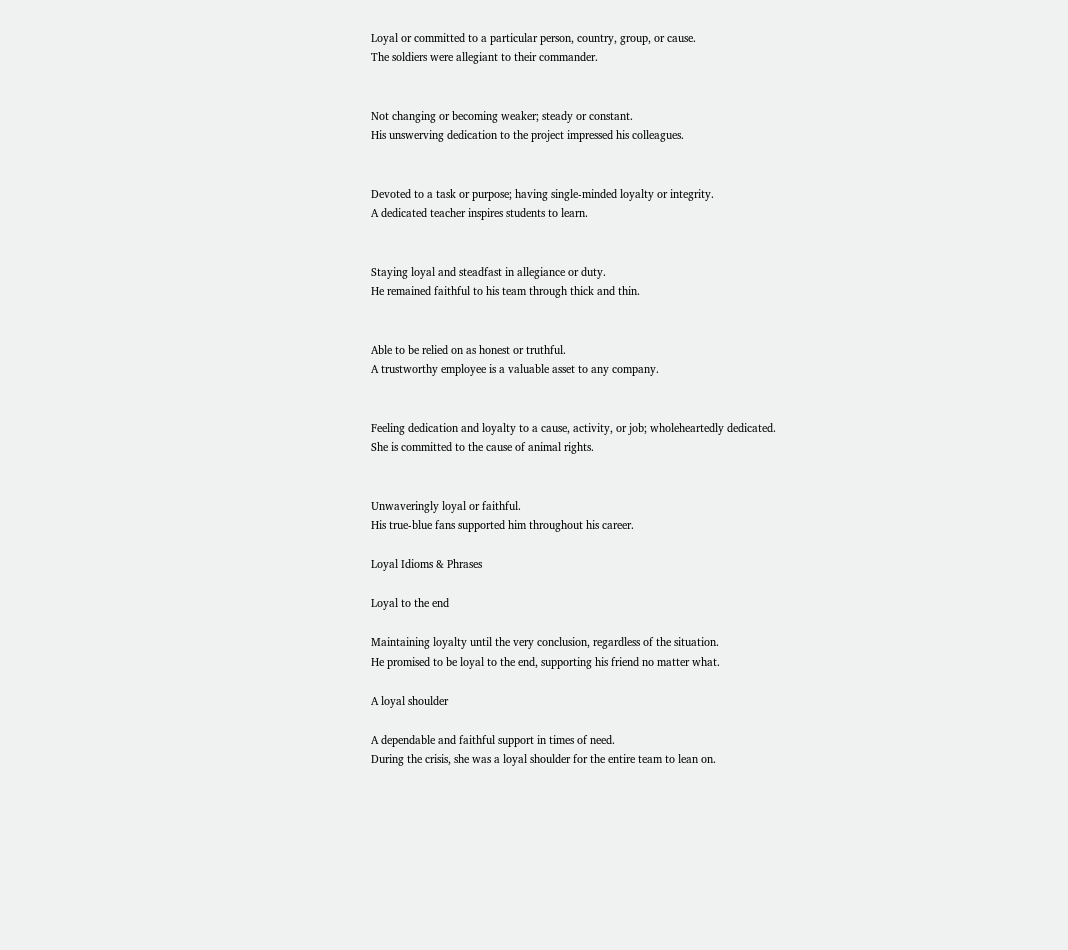Loyal or committed to a particular person, country, group, or cause.
The soldiers were allegiant to their commander.


Not changing or becoming weaker; steady or constant.
His unswerving dedication to the project impressed his colleagues.


Devoted to a task or purpose; having single-minded loyalty or integrity.
A dedicated teacher inspires students to learn.


Staying loyal and steadfast in allegiance or duty.
He remained faithful to his team through thick and thin.


Able to be relied on as honest or truthful.
A trustworthy employee is a valuable asset to any company.


Feeling dedication and loyalty to a cause, activity, or job; wholeheartedly dedicated.
She is committed to the cause of animal rights.


Unwaveringly loyal or faithful.
His true-blue fans supported him throughout his career.

Loyal Idioms & Phrases

Loyal to the end

Maintaining loyalty until the very conclusion, regardless of the situation.
He promised to be loyal to the end, supporting his friend no matter what.

A loyal shoulder

A dependable and faithful support in times of need.
During the crisis, she was a loyal shoulder for the entire team to lean on.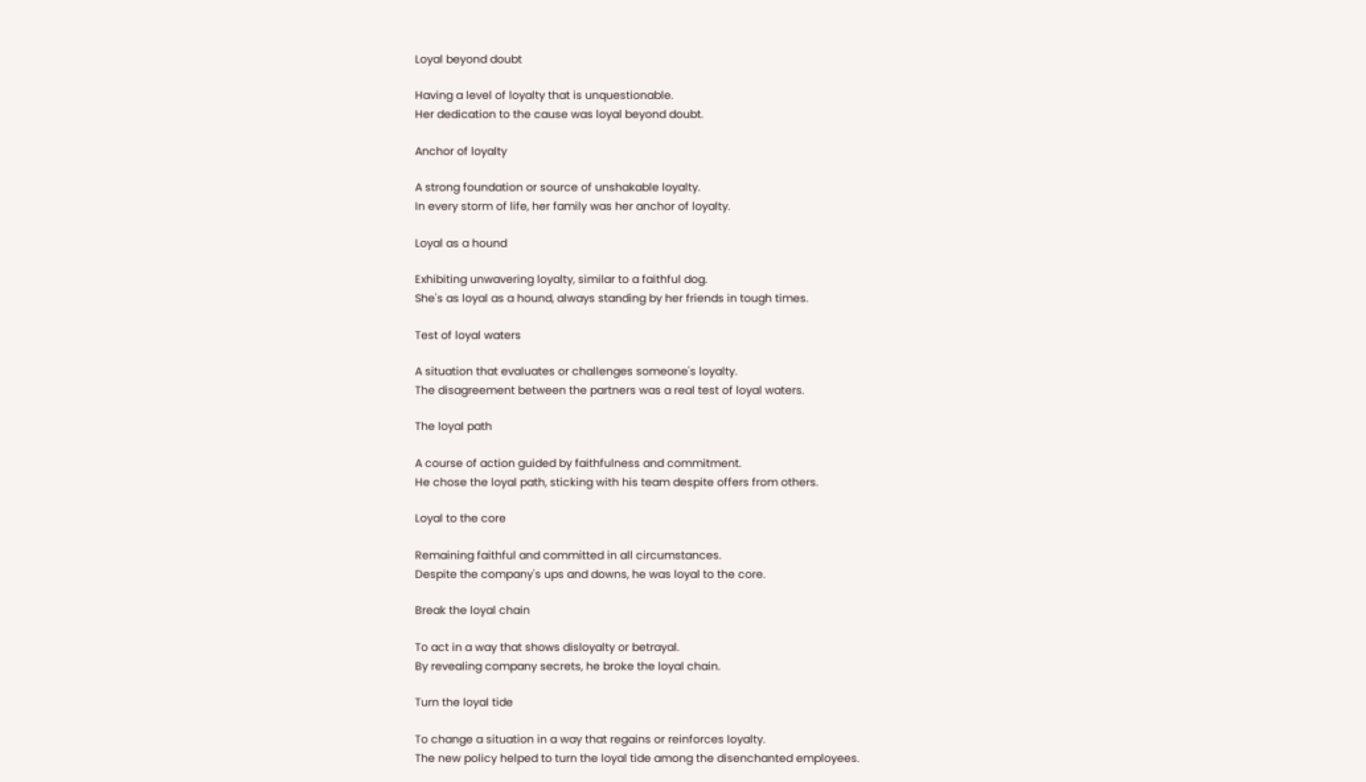Loyal beyond doubt

Having a level of loyalty that is unquestionable.
Her dedication to the cause was loyal beyond doubt.

Anchor of loyalty

A strong foundation or source of unshakable loyalty.
In every storm of life, her family was her anchor of loyalty.

Loyal as a hound

Exhibiting unwavering loyalty, similar to a faithful dog.
She's as loyal as a hound, always standing by her friends in tough times.

Test of loyal waters

A situation that evaluates or challenges someone's loyalty.
The disagreement between the partners was a real test of loyal waters.

The loyal path

A course of action guided by faithfulness and commitment.
He chose the loyal path, sticking with his team despite offers from others.

Loyal to the core

Remaining faithful and committed in all circumstances.
Despite the company's ups and downs, he was loyal to the core.

Break the loyal chain

To act in a way that shows disloyalty or betrayal.
By revealing company secrets, he broke the loyal chain.

Turn the loyal tide

To change a situation in a way that regains or reinforces loyalty.
The new policy helped to turn the loyal tide among the disenchanted employees.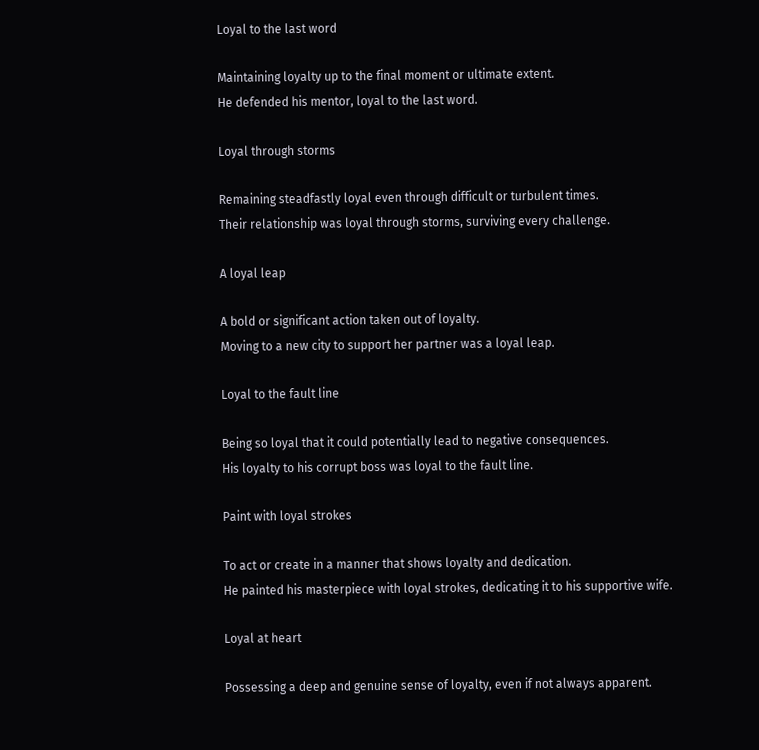Loyal to the last word

Maintaining loyalty up to the final moment or ultimate extent.
He defended his mentor, loyal to the last word.

Loyal through storms

Remaining steadfastly loyal even through difficult or turbulent times.
Their relationship was loyal through storms, surviving every challenge.

A loyal leap

A bold or significant action taken out of loyalty.
Moving to a new city to support her partner was a loyal leap.

Loyal to the fault line

Being so loyal that it could potentially lead to negative consequences.
His loyalty to his corrupt boss was loyal to the fault line.

Paint with loyal strokes

To act or create in a manner that shows loyalty and dedication.
He painted his masterpiece with loyal strokes, dedicating it to his supportive wife.

Loyal at heart

Possessing a deep and genuine sense of loyalty, even if not always apparent.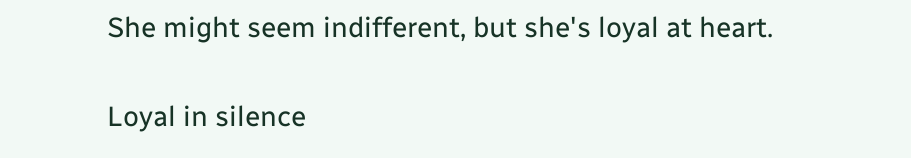She might seem indifferent, but she's loyal at heart.

Loyal in silence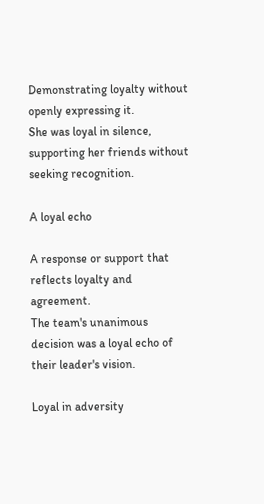Demonstrating loyalty without openly expressing it.
She was loyal in silence, supporting her friends without seeking recognition.

A loyal echo

A response or support that reflects loyalty and agreement.
The team's unanimous decision was a loyal echo of their leader's vision.

Loyal in adversity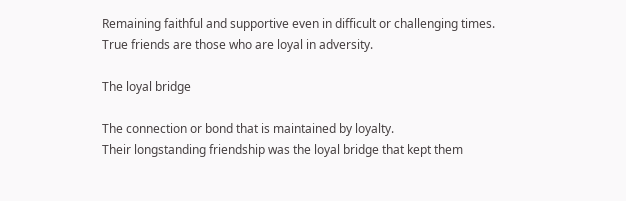Remaining faithful and supportive even in difficult or challenging times.
True friends are those who are loyal in adversity.

The loyal bridge

The connection or bond that is maintained by loyalty.
Their longstanding friendship was the loyal bridge that kept them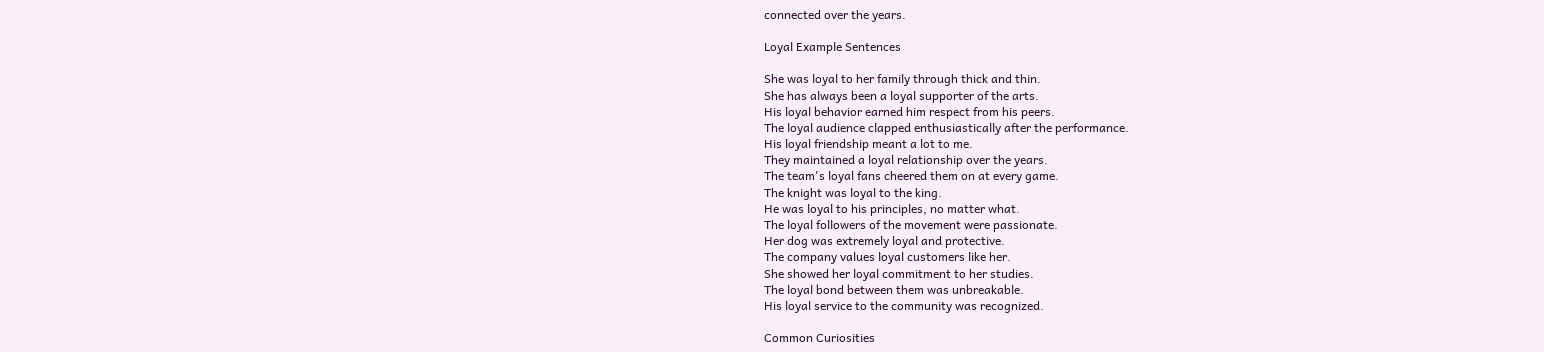connected over the years.

Loyal Example Sentences

She was loyal to her family through thick and thin.
She has always been a loyal supporter of the arts.
His loyal behavior earned him respect from his peers.
The loyal audience clapped enthusiastically after the performance.
His loyal friendship meant a lot to me.
They maintained a loyal relationship over the years.
The team's loyal fans cheered them on at every game.
The knight was loyal to the king.
He was loyal to his principles, no matter what.
The loyal followers of the movement were passionate.
Her dog was extremely loyal and protective.
The company values loyal customers like her.
She showed her loyal commitment to her studies.
The loyal bond between them was unbreakable.
His loyal service to the community was recognized.

Common Curiosities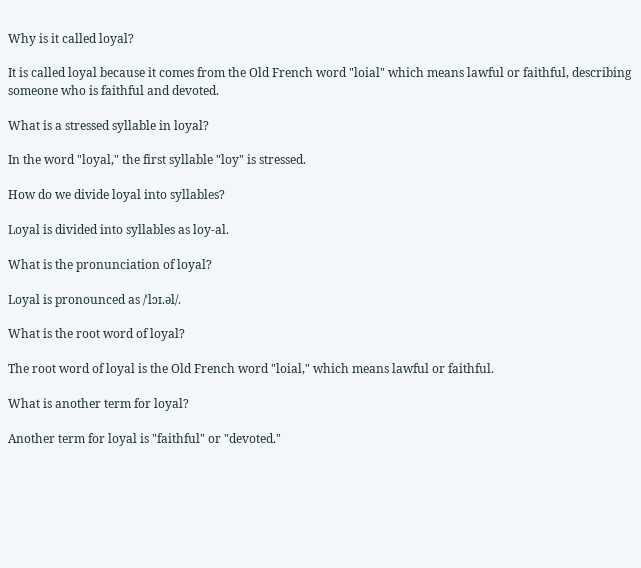Why is it called loyal?

It is called loyal because it comes from the Old French word "loial" which means lawful or faithful, describing someone who is faithful and devoted.

What is a stressed syllable in loyal?

In the word "loyal," the first syllable "loy" is stressed.

How do we divide loyal into syllables?

Loyal is divided into syllables as loy-al.

What is the pronunciation of loyal?

Loyal is pronounced as /ˈlɔɪ.əl/.

What is the root word of loyal?

The root word of loyal is the Old French word "loial," which means lawful or faithful.

What is another term for loyal?

Another term for loyal is "faithful" or "devoted."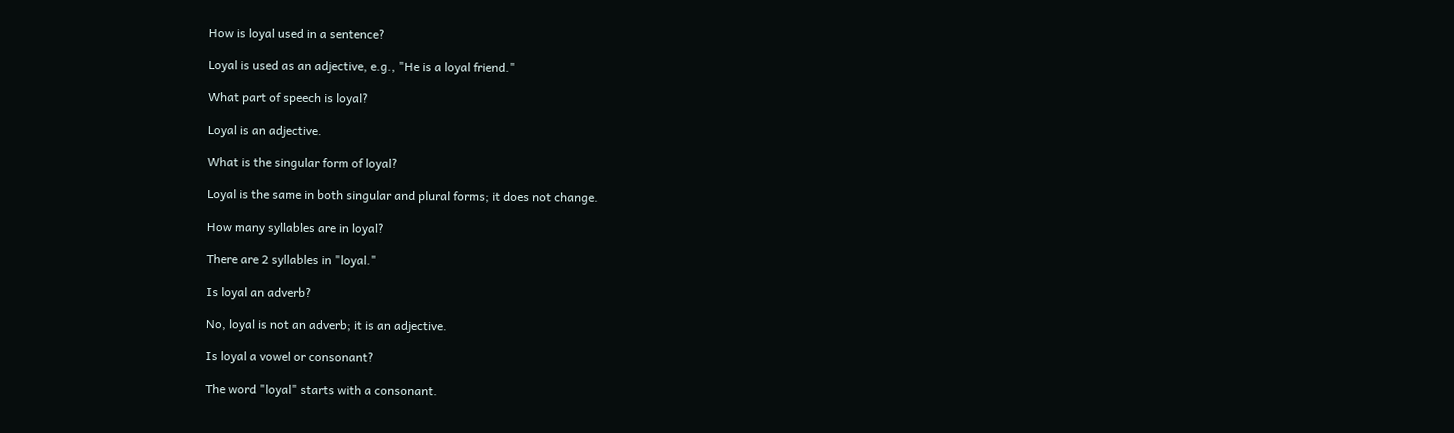How is loyal used in a sentence?

Loyal is used as an adjective, e.g., "He is a loyal friend."

What part of speech is loyal?

Loyal is an adjective.

What is the singular form of loyal?

Loyal is the same in both singular and plural forms; it does not change.

How many syllables are in loyal?

There are 2 syllables in "loyal."

Is loyal an adverb?

No, loyal is not an adverb; it is an adjective.

Is loyal a vowel or consonant?

The word "loyal" starts with a consonant.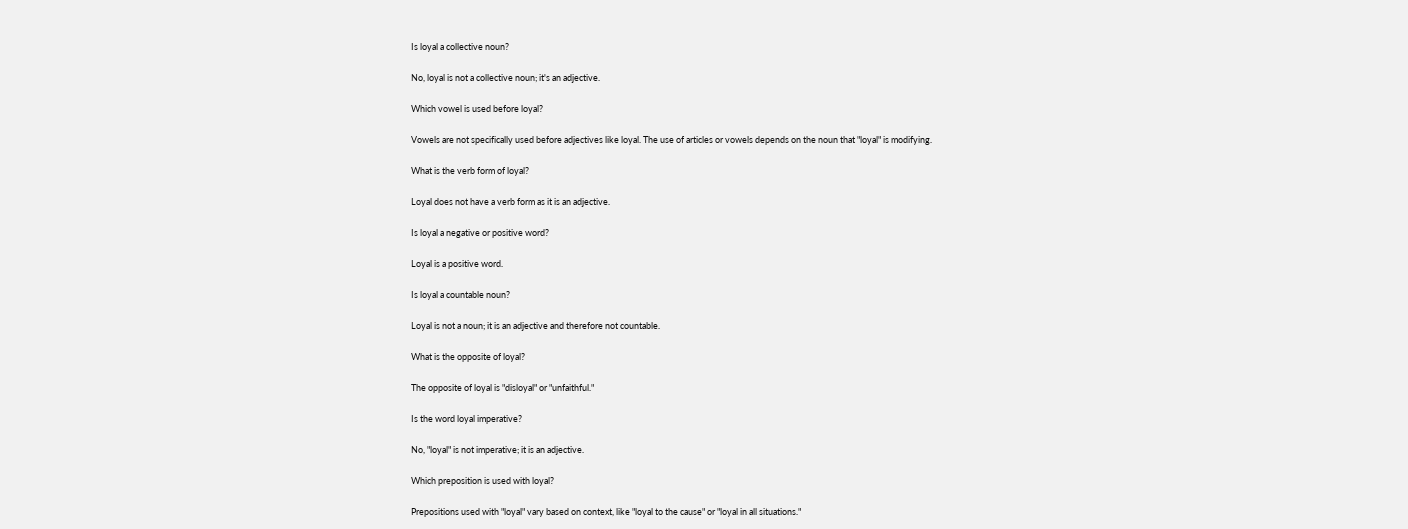Is loyal a collective noun?

No, loyal is not a collective noun; it's an adjective.

Which vowel is used before loyal?

Vowels are not specifically used before adjectives like loyal. The use of articles or vowels depends on the noun that "loyal" is modifying.

What is the verb form of loyal?

Loyal does not have a verb form as it is an adjective.

Is loyal a negative or positive word?

Loyal is a positive word.

Is loyal a countable noun?

Loyal is not a noun; it is an adjective and therefore not countable.

What is the opposite of loyal?

The opposite of loyal is "disloyal" or "unfaithful."

Is the word loyal imperative?

No, "loyal" is not imperative; it is an adjective.

Which preposition is used with loyal?

Prepositions used with "loyal" vary based on context, like "loyal to the cause" or "loyal in all situations."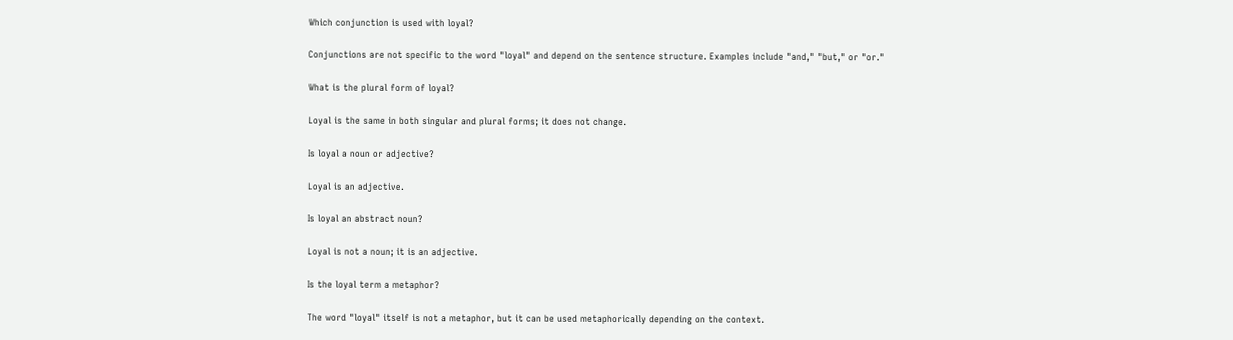Which conjunction is used with loyal?

Conjunctions are not specific to the word "loyal" and depend on the sentence structure. Examples include "and," "but," or "or."

What is the plural form of loyal?

Loyal is the same in both singular and plural forms; it does not change.

Is loyal a noun or adjective?

Loyal is an adjective.

Is loyal an abstract noun?

Loyal is not a noun; it is an adjective.

Is the loyal term a metaphor?

The word "loyal" itself is not a metaphor, but it can be used metaphorically depending on the context.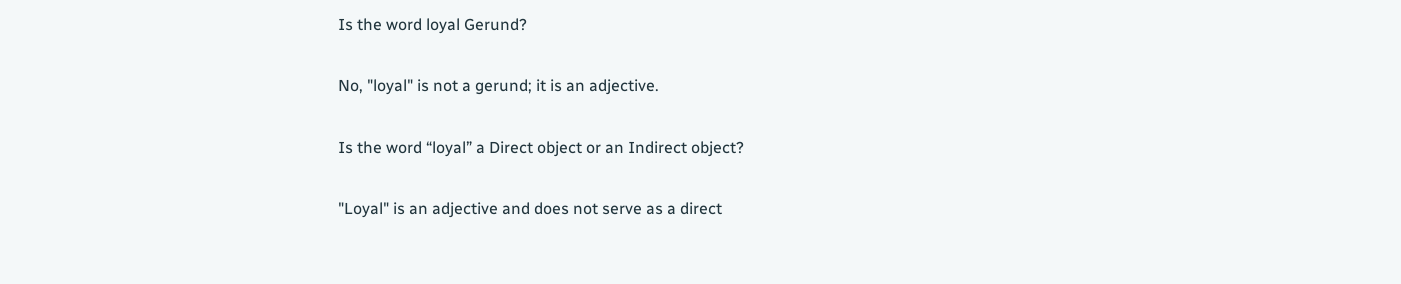Is the word loyal Gerund?

No, "loyal" is not a gerund; it is an adjective.

Is the word “loyal” a Direct object or an Indirect object?

"Loyal" is an adjective and does not serve as a direct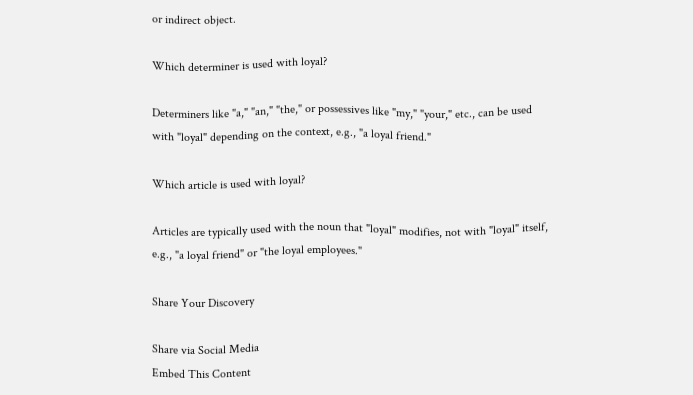or indirect object.

Which determiner is used with loyal?

Determiners like "a," "an," "the," or possessives like "my," "your," etc., can be used with "loyal" depending on the context, e.g., "a loyal friend."

Which article is used with loyal?

Articles are typically used with the noun that "loyal" modifies, not with "loyal" itself, e.g., "a loyal friend" or "the loyal employees."

Share Your Discovery

Share via Social Media
Embed This Content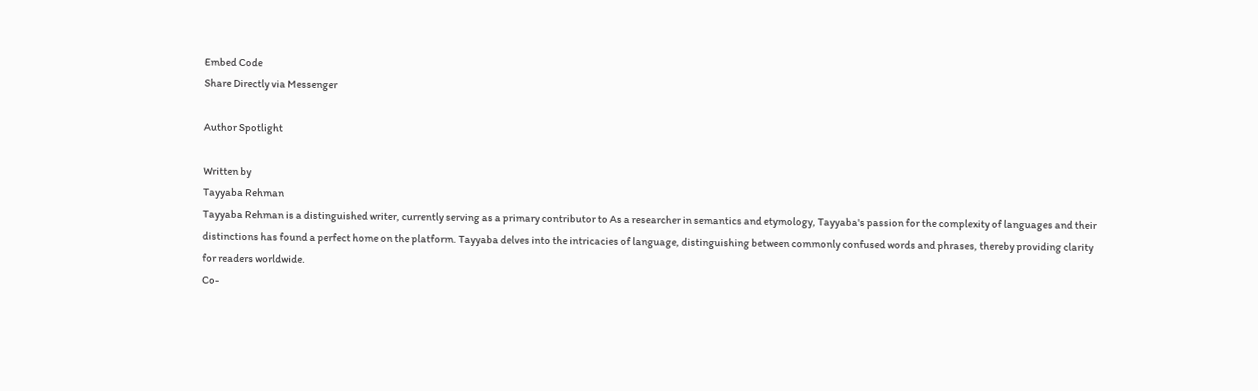Embed Code
Share Directly via Messenger

Author Spotlight

Written by
Tayyaba Rehman
Tayyaba Rehman is a distinguished writer, currently serving as a primary contributor to As a researcher in semantics and etymology, Tayyaba's passion for the complexity of languages and their distinctions has found a perfect home on the platform. Tayyaba delves into the intricacies of language, distinguishing between commonly confused words and phrases, thereby providing clarity for readers worldwide.
Co-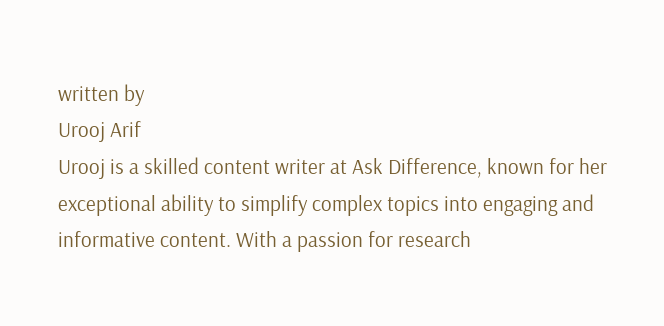written by
Urooj Arif
Urooj is a skilled content writer at Ask Difference, known for her exceptional ability to simplify complex topics into engaging and informative content. With a passion for research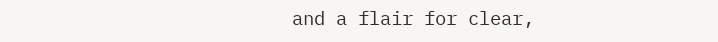and a flair for clear,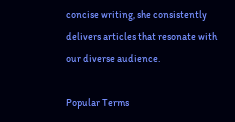concise writing, she consistently delivers articles that resonate with our diverse audience.

Popular Terms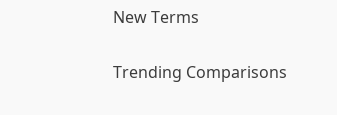New Terms

Trending Comparisons